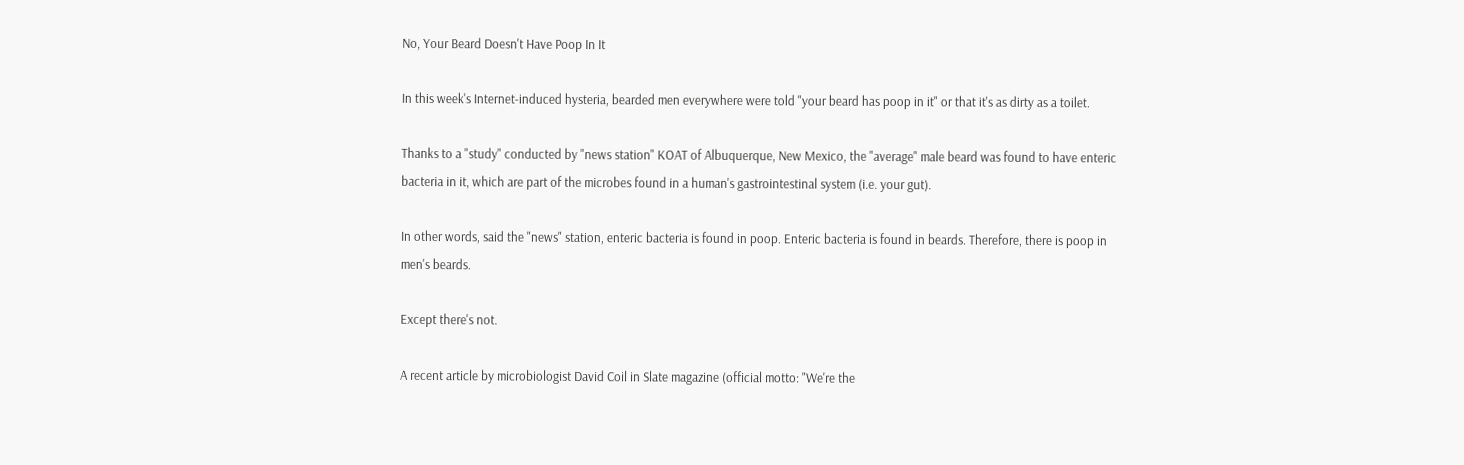No, Your Beard Doesn't Have Poop In It

In this week's Internet-induced hysteria, bearded men everywhere were told "your beard has poop in it" or that it's as dirty as a toilet.

Thanks to a "study" conducted by "news station" KOAT of Albuquerque, New Mexico, the "average" male beard was found to have enteric bacteria in it, which are part of the microbes found in a human's gastrointestinal system (i.e. your gut).

In other words, said the "news" station, enteric bacteria is found in poop. Enteric bacteria is found in beards. Therefore, there is poop in men's beards.

Except there's not.

A recent article by microbiologist David Coil in Slate magazine (official motto: "We're the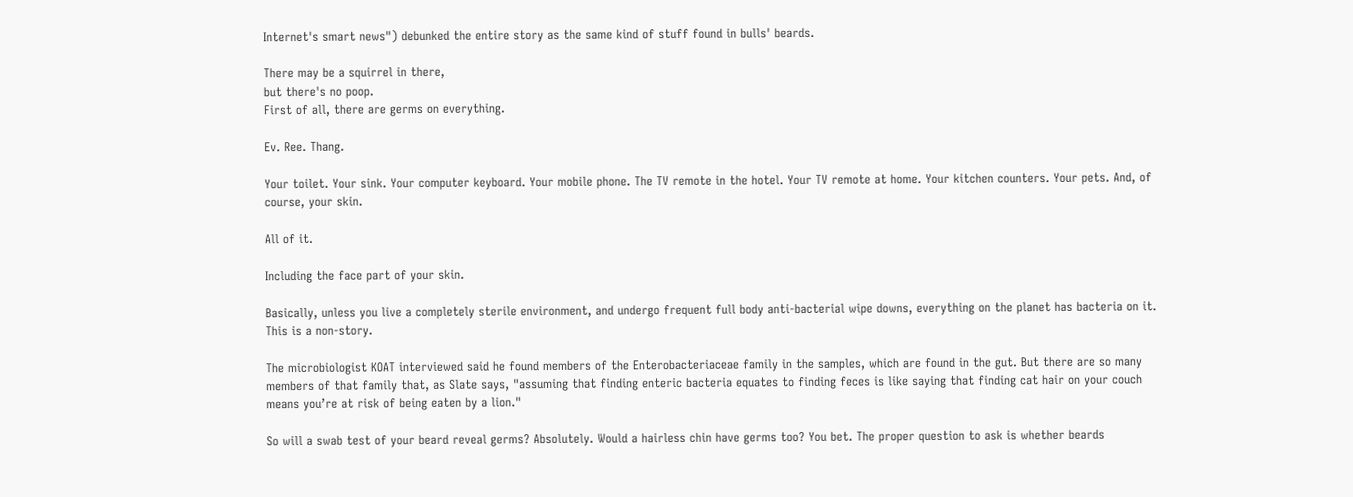Internet's smart news") debunked the entire story as the same kind of stuff found in bulls' beards.

There may be a squirrel in there,
but there's no poop.
First of all, there are germs on everything.

Ev. Ree. Thang.

Your toilet. Your sink. Your computer keyboard. Your mobile phone. The TV remote in the hotel. Your TV remote at home. Your kitchen counters. Your pets. And, of course, your skin.

All of it.

Including the face part of your skin.

Basically, unless you live a completely sterile environment, and undergo frequent full body anti-bacterial wipe downs, everything on the planet has bacteria on it. This is a non-story.

The microbiologist KOAT interviewed said he found members of the Enterobacteriaceae family in the samples, which are found in the gut. But there are so many members of that family that, as Slate says, "assuming that finding enteric bacteria equates to finding feces is like saying that finding cat hair on your couch means you’re at risk of being eaten by a lion."

So will a swab test of your beard reveal germs? Absolutely. Would a hairless chin have germs too? You bet. The proper question to ask is whether beards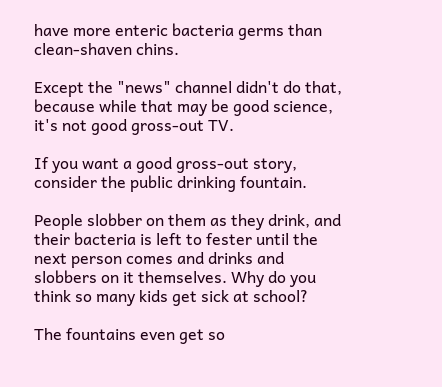have more enteric bacteria germs than clean-shaven chins.

Except the "news" channel didn't do that, because while that may be good science, it's not good gross-out TV.

If you want a good gross-out story, consider the public drinking fountain.

People slobber on them as they drink, and their bacteria is left to fester until the next person comes and drinks and slobbers on it themselves. Why do you think so many kids get sick at school?

The fountains even get so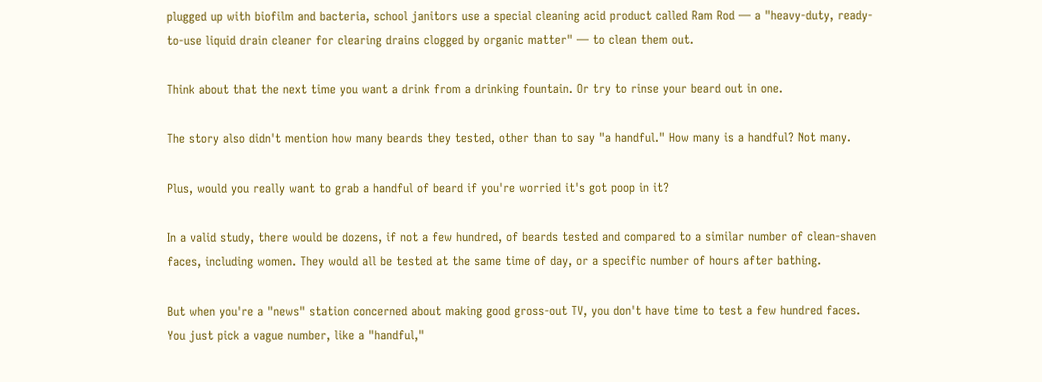plugged up with biofilm and bacteria, school janitors use a special cleaning acid product called Ram Rod — a "heavy-duty, ready-to-use liquid drain cleaner for clearing drains clogged by organic matter" — to clean them out.

Think about that the next time you want a drink from a drinking fountain. Or try to rinse your beard out in one.

The story also didn't mention how many beards they tested, other than to say "a handful." How many is a handful? Not many.

Plus, would you really want to grab a handful of beard if you're worried it's got poop in it?

In a valid study, there would be dozens, if not a few hundred, of beards tested and compared to a similar number of clean-shaven faces, including women. They would all be tested at the same time of day, or a specific number of hours after bathing.

But when you're a "news" station concerned about making good gross-out TV, you don't have time to test a few hundred faces. You just pick a vague number, like a "handful,"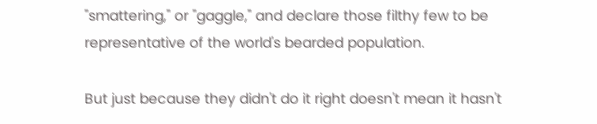"smattering," or "gaggle," and declare those filthy few to be representative of the world's bearded population.

But just because they didn't do it right doesn't mean it hasn't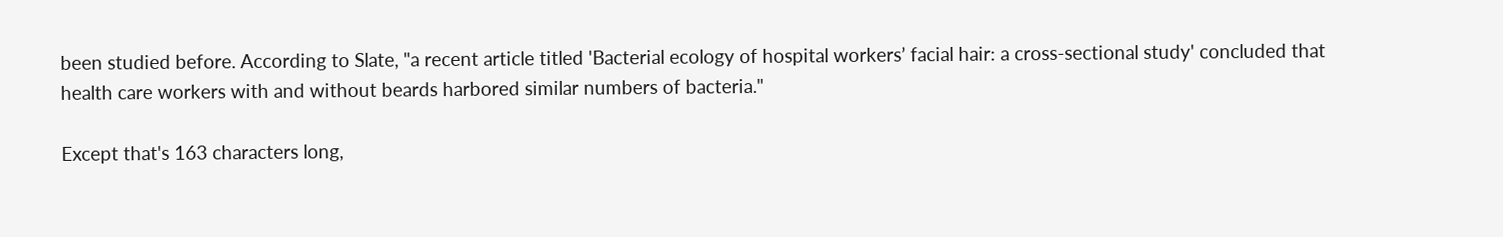been studied before. According to Slate, "a recent article titled 'Bacterial ecology of hospital workers’ facial hair: a cross-sectional study' concluded that health care workers with and without beards harbored similar numbers of bacteria."

Except that's 163 characters long,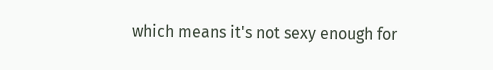which means it's not sexy enough for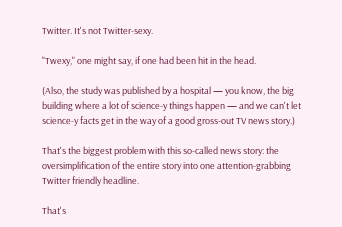Twitter. It's not Twitter-sexy.

"Twexy," one might say, if one had been hit in the head.

(Also, the study was published by a hospital — you know, the big building where a lot of science-y things happen — and we can't let science-y facts get in the way of a good gross-out TV news story.)

That's the biggest problem with this so-called news story: the oversimplification of the entire story into one attention-grabbing Twitter friendly headline.

That's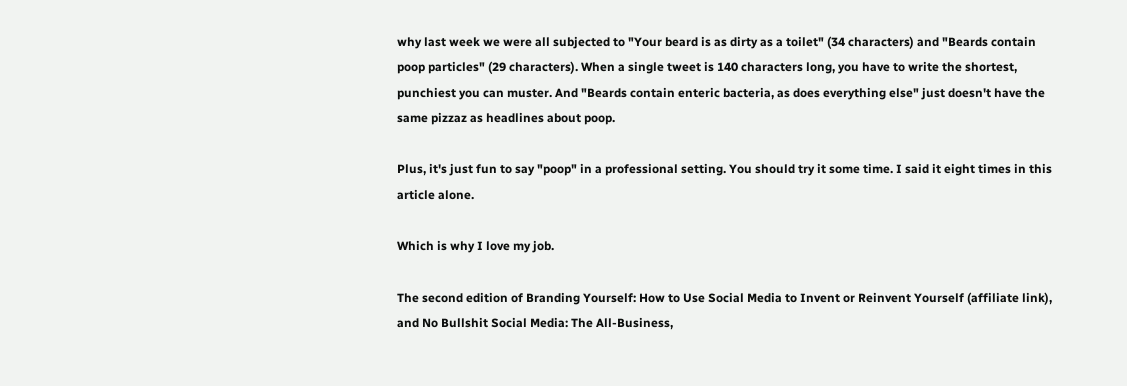why last week we were all subjected to "Your beard is as dirty as a toilet" (34 characters) and "Beards contain poop particles" (29 characters). When a single tweet is 140 characters long, you have to write the shortest, punchiest you can muster. And "Beards contain enteric bacteria, as does everything else" just doesn't have the same pizzaz as headlines about poop.

Plus, it's just fun to say "poop" in a professional setting. You should try it some time. I said it eight times in this article alone.

Which is why I love my job.

The second edition of Branding Yourself: How to Use Social Media to Invent or Reinvent Yourself (affiliate link), and No Bullshit Social Media: The All-Business,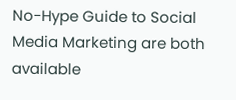No-Hype Guide to Social Media Marketing are both available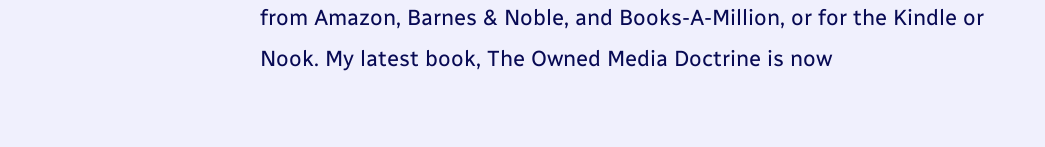from Amazon, Barnes & Noble, and Books-A-Million, or for the Kindle or Nook. My latest book, The Owned Media Doctrine is now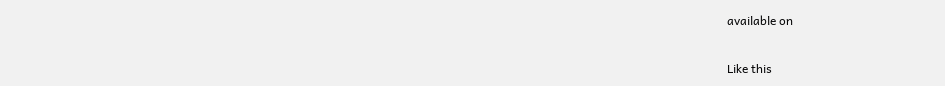available on

Like this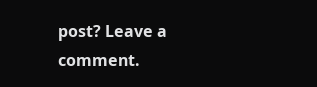post? Leave a comment.